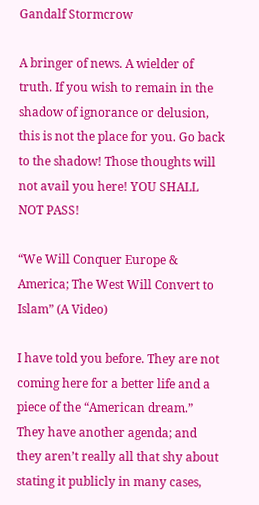Gandalf Stormcrow

A bringer of news. A wielder of truth. If you wish to remain in the shadow of ignorance or delusion, this is not the place for you. Go back to the shadow! Those thoughts will not avail you here! YOU SHALL NOT PASS!

“We Will Conquer Europe & America; The West Will Convert to Islam” (A Video)

I have told you before. They are not coming here for a better life and a piece of the “American dream.” They have another agenda; and they aren’t really all that shy about stating it publicly in many cases,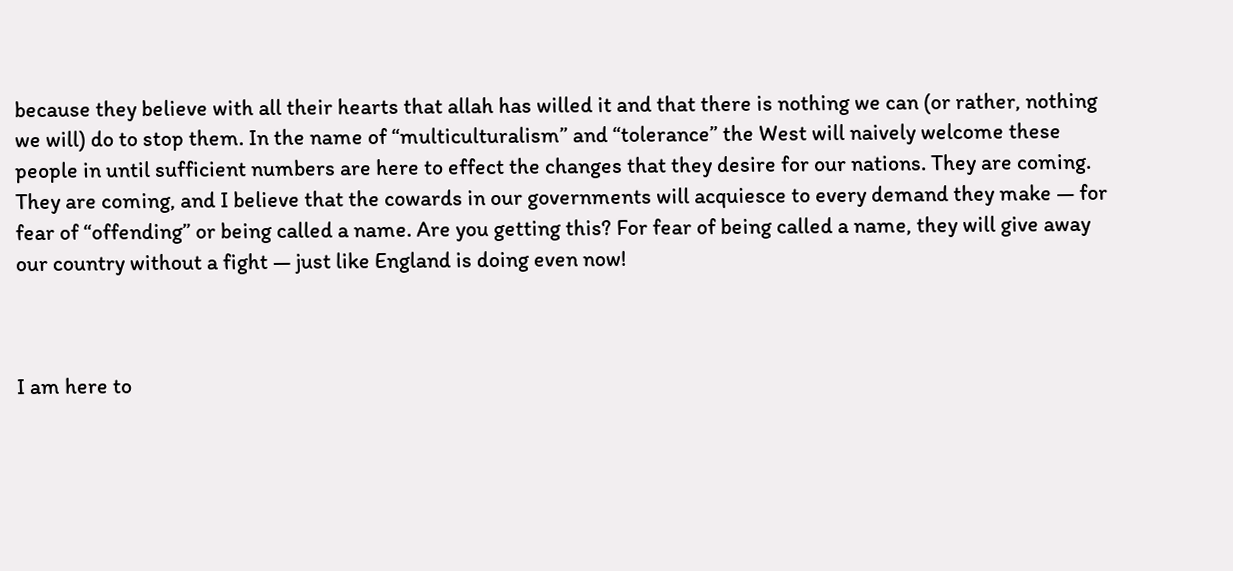because they believe with all their hearts that allah has willed it and that there is nothing we can (or rather, nothing we will) do to stop them. In the name of “multiculturalism” and “tolerance” the West will naively welcome these people in until sufficient numbers are here to effect the changes that they desire for our nations. They are coming. They are coming, and I believe that the cowards in our governments will acquiesce to every demand they make — for fear of “offending” or being called a name. Are you getting this? For fear of being called a name, they will give away our country without a fight — just like England is doing even now!



I am here to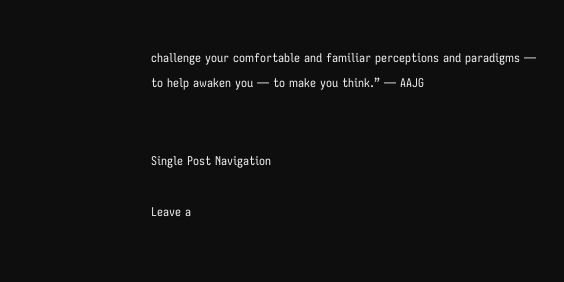challenge your comfortable and familiar perceptions and paradigms — to help awaken you — to make you think.” — AAJG


Single Post Navigation

Leave a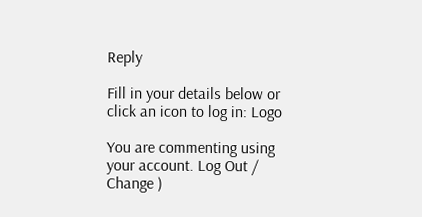Reply

Fill in your details below or click an icon to log in: Logo

You are commenting using your account. Log Out / Change )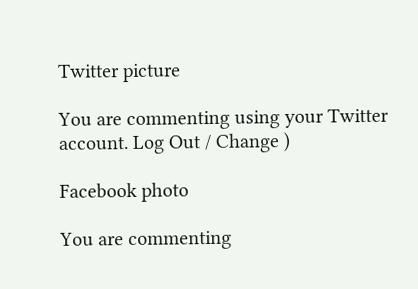Twitter picture

You are commenting using your Twitter account. Log Out / Change )

Facebook photo

You are commenting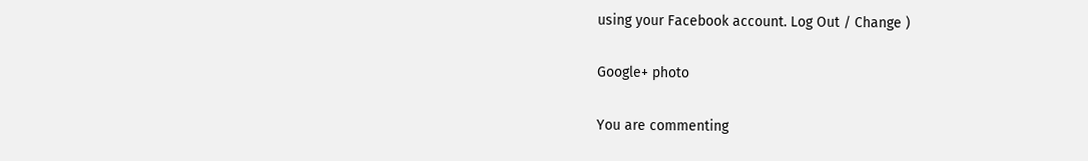using your Facebook account. Log Out / Change )

Google+ photo

You are commenting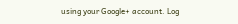using your Google+ account. Log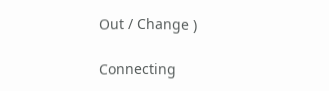Out / Change )

Connecting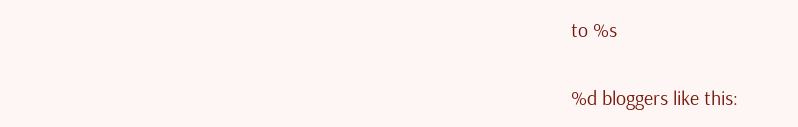to %s

%d bloggers like this: